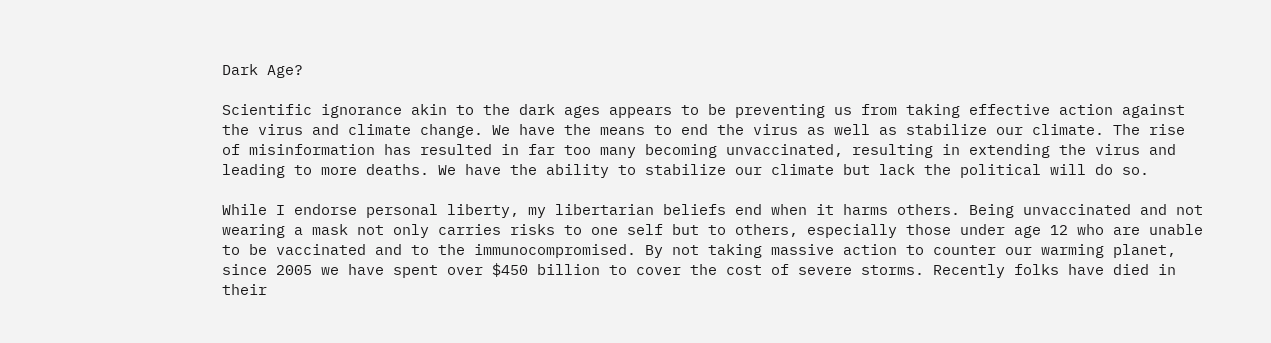Dark Age?

Scientific ignorance akin to the dark ages appears to be preventing us from taking effective action against the virus and climate change. We have the means to end the virus as well as stabilize our climate. The rise of misinformation has resulted in far too many becoming unvaccinated, resulting in extending the virus and leading to more deaths. We have the ability to stabilize our climate but lack the political will do so.

While I endorse personal liberty, my libertarian beliefs end when it harms others. Being unvaccinated and not wearing a mask not only carries risks to one self but to others, especially those under age 12 who are unable to be vaccinated and to the immunocompromised. By not taking massive action to counter our warming planet, since 2005 we have spent over $450 billion to cover the cost of severe storms. Recently folks have died in their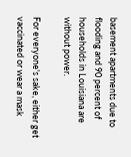basement apartments due to flooding and 90 percent of households in Louisiana are without power.

For everyone's sake, either get vaccinated or wear a mask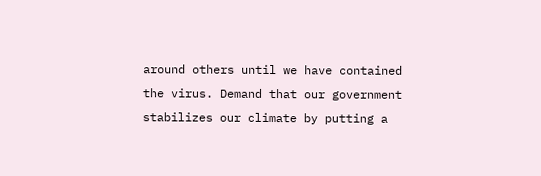around others until we have contained the virus. Demand that our government stabilizes our climate by putting a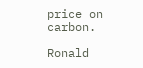price on carbon.

Ronald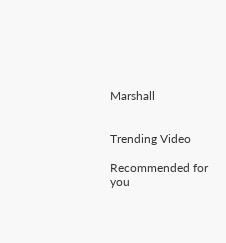Marshall


Trending Video

Recommended for you